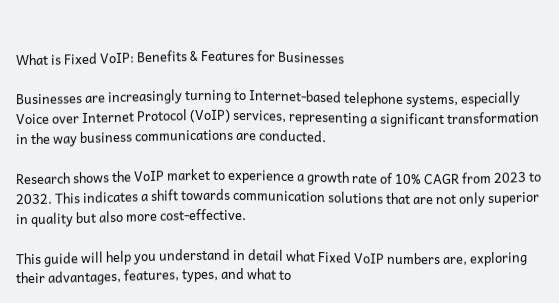What is Fixed VoIP: Benefits & Features for Businesses

Businesses are increasingly turning to Internet-based telephone systems, especially Voice over Internet Protocol (VoIP) services, representing a significant transformation in the way business communications are conducted.

Research shows the VoIP market to experience a growth rate of 10% CAGR from 2023 to 2032. This indicates a shift towards communication solutions that are not only superior in quality but also more cost-effective.

This guide will help you understand in detail what Fixed VoIP numbers are, exploring their advantages, features, types, and what to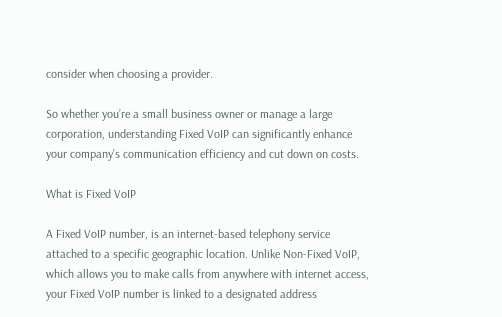consider when choosing a provider.

So whether you’re a small business owner or manage a large corporation, understanding Fixed VoIP can significantly enhance your company’s communication efficiency and cut down on costs.

What is Fixed VoIP

A Fixed VoIP number, is an internet-based telephony service attached to a specific geographic location. Unlike Non-Fixed VoIP, which allows you to make calls from anywhere with internet access, your Fixed VoIP number is linked to a designated address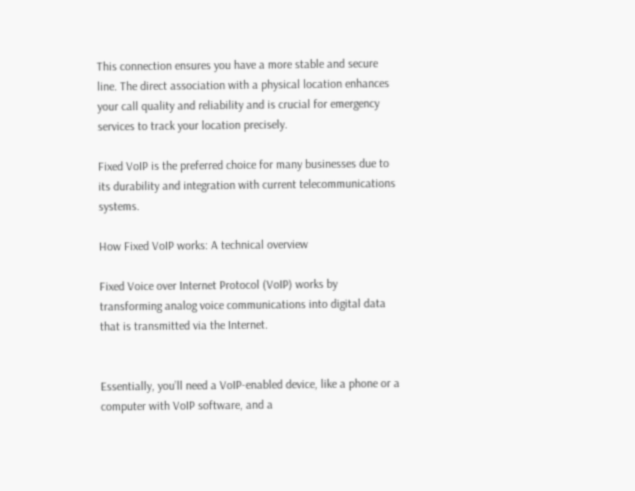This connection ensures you have a more stable and secure line. The direct association with a physical location enhances your call quality and reliability and is crucial for emergency services to track your location precisely.

Fixed VoIP is the preferred choice for many businesses due to its durability and integration with current telecommunications systems.

How Fixed VoIP works: A technical overview

Fixed Voice over Internet Protocol (VoIP) works by transforming analog voice communications into digital data that is transmitted via the Internet.


Essentially, you’ll need a VoIP-enabled device, like a phone or a computer with VoIP software, and a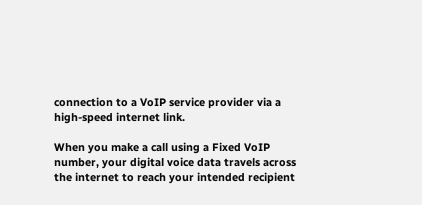connection to a VoIP service provider via a high-speed internet link.

When you make a call using a Fixed VoIP number, your digital voice data travels across the internet to reach your intended recipient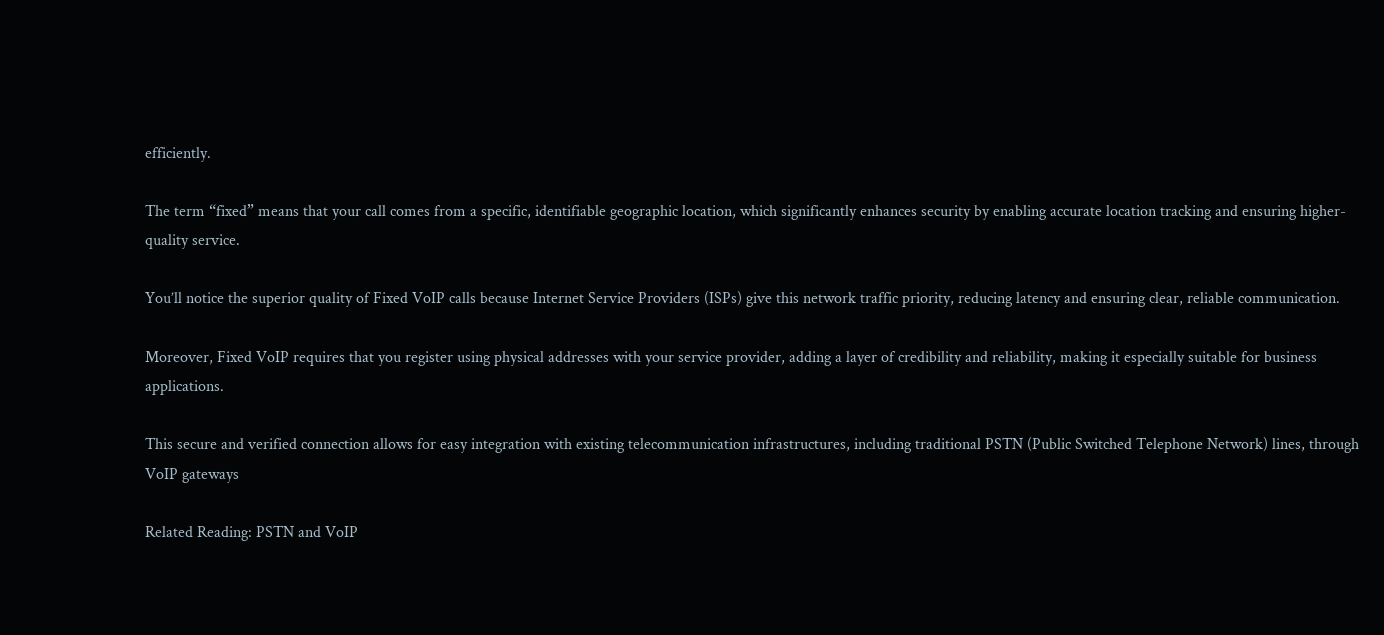efficiently.

The term “fixed” means that your call comes from a specific, identifiable geographic location, which significantly enhances security by enabling accurate location tracking and ensuring higher-quality service.

You’ll notice the superior quality of Fixed VoIP calls because Internet Service Providers (ISPs) give this network traffic priority, reducing latency and ensuring clear, reliable communication.

Moreover, Fixed VoIP requires that you register using physical addresses with your service provider, adding a layer of credibility and reliability, making it especially suitable for business applications.

This secure and verified connection allows for easy integration with existing telecommunication infrastructures, including traditional PSTN (Public Switched Telephone Network) lines, through VoIP gateways

Related Reading: PSTN and VoIP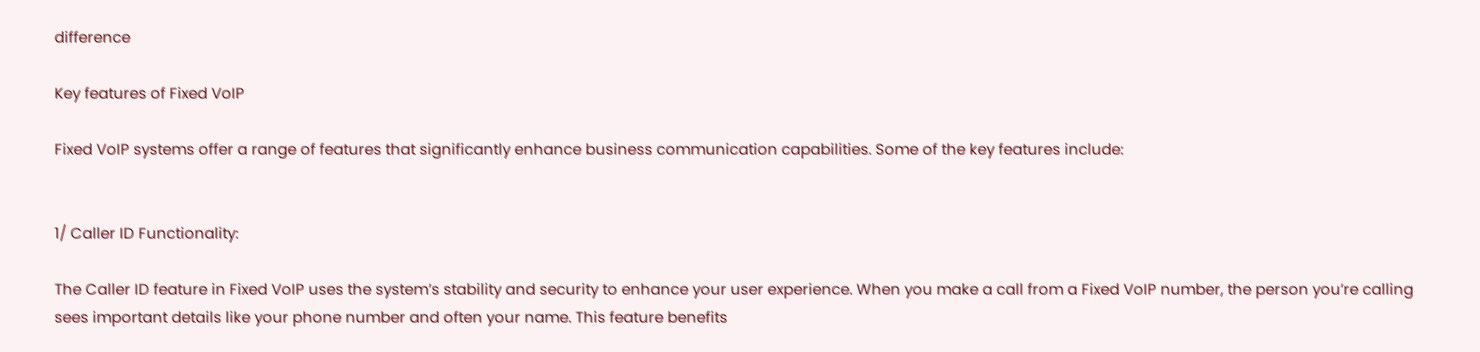difference

Key features of Fixed VoIP

Fixed VoIP systems offer a range of features that significantly enhance business communication capabilities. Some of the key features include:


1/ Caller ID Functionality:

The Caller ID feature in Fixed VoIP uses the system’s stability and security to enhance your user experience. When you make a call from a Fixed VoIP number, the person you’re calling sees important details like your phone number and often your name. This feature benefits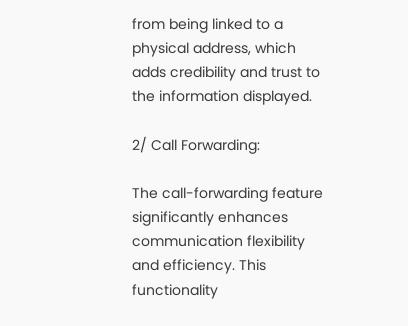from being linked to a physical address, which adds credibility and trust to the information displayed.

2/ Call Forwarding:

The call-forwarding feature significantly enhances communication flexibility and efficiency. This functionality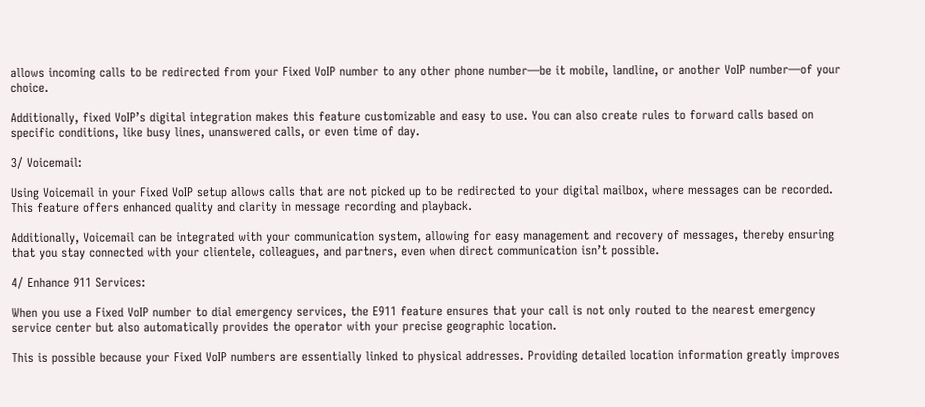allows incoming calls to be redirected from your Fixed VoIP number to any other phone number—be it mobile, landline, or another VoIP number—of your choice.

Additionally, fixed VoIP’s digital integration makes this feature customizable and easy to use. You can also create rules to forward calls based on specific conditions, like busy lines, unanswered calls, or even time of day.

3/ Voicemail:

Using Voicemail in your Fixed VoIP setup allows calls that are not picked up to be redirected to your digital mailbox, where messages can be recorded. This feature offers enhanced quality and clarity in message recording and playback.

Additionally, Voicemail can be integrated with your communication system, allowing for easy management and recovery of messages, thereby ensuring that you stay connected with your clientele, colleagues, and partners, even when direct communication isn’t possible.

4/ Enhance 911 Services:

When you use a Fixed VoIP number to dial emergency services, the E911 feature ensures that your call is not only routed to the nearest emergency service center but also automatically provides the operator with your precise geographic location.

This is possible because your Fixed VoIP numbers are essentially linked to physical addresses. Providing detailed location information greatly improves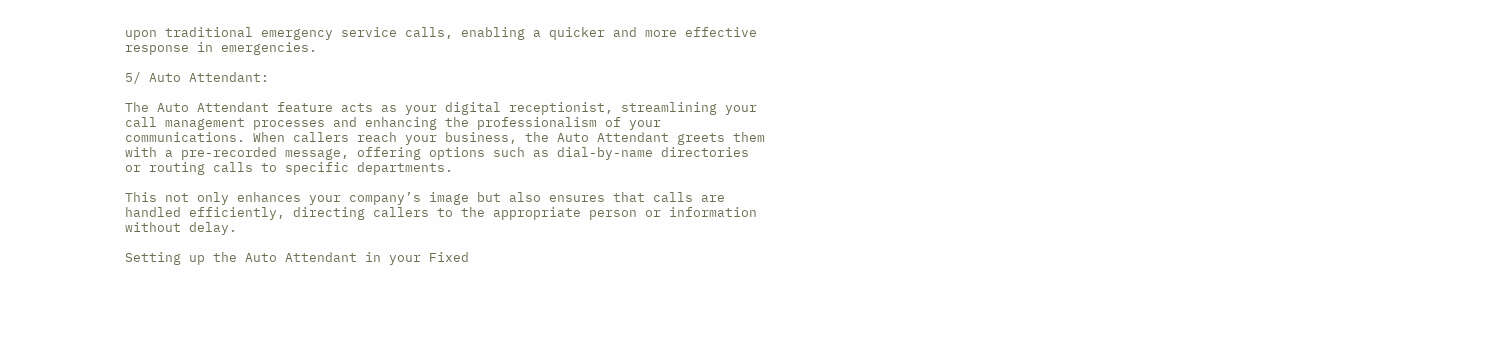upon traditional emergency service calls, enabling a quicker and more effective response in emergencies.

5/ Auto Attendant:

The Auto Attendant feature acts as your digital receptionist, streamlining your call management processes and enhancing the professionalism of your communications. When callers reach your business, the Auto Attendant greets them with a pre-recorded message, offering options such as dial-by-name directories or routing calls to specific departments.

This not only enhances your company’s image but also ensures that calls are handled efficiently, directing callers to the appropriate person or information without delay.

Setting up the Auto Attendant in your Fixed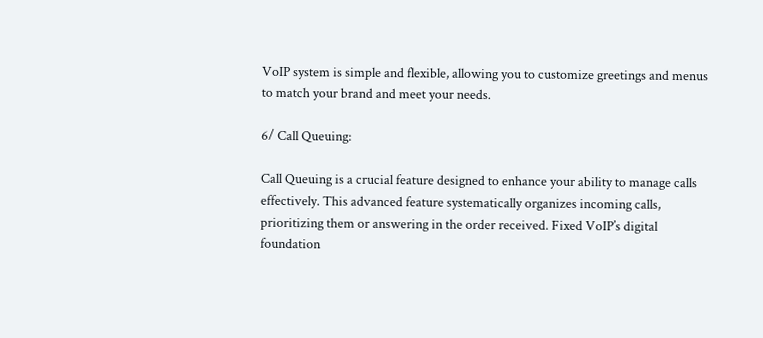VoIP system is simple and flexible, allowing you to customize greetings and menus to match your brand and meet your needs.

6/ Call Queuing:

Call Queuing is a crucial feature designed to enhance your ability to manage calls effectively. This advanced feature systematically organizes incoming calls, prioritizing them or answering in the order received. Fixed VoIP’s digital foundation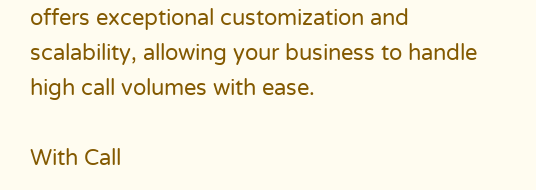offers exceptional customization and scalability, allowing your business to handle high call volumes with ease.

With Call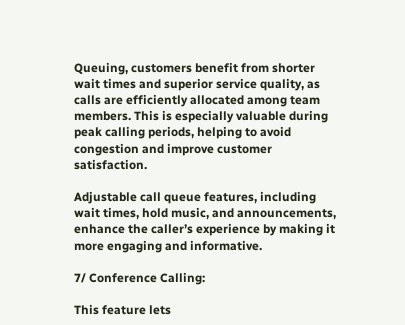Queuing, customers benefit from shorter wait times and superior service quality, as calls are efficiently allocated among team members. This is especially valuable during peak calling periods, helping to avoid congestion and improve customer satisfaction.

Adjustable call queue features, including wait times, hold music, and announcements, enhance the caller’s experience by making it more engaging and informative.

7/ Conference Calling:

This feature lets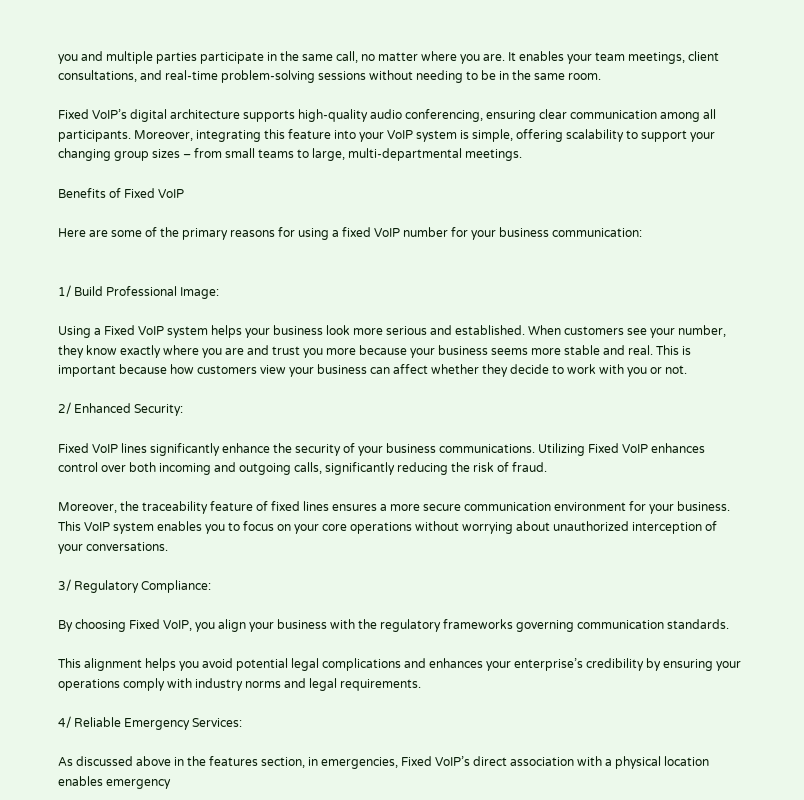you and multiple parties participate in the same call, no matter where you are. It enables your team meetings, client consultations, and real-time problem-solving sessions without needing to be in the same room.

Fixed VoIP’s digital architecture supports high-quality audio conferencing, ensuring clear communication among all participants. Moreover, integrating this feature into your VoIP system is simple, offering scalability to support your changing group sizes – from small teams to large, multi-departmental meetings.

Benefits of Fixed VoIP

Here are some of the primary reasons for using a fixed VoIP number for your business communication:


1/ Build Professional Image:

Using a Fixed VoIP system helps your business look more serious and established. When customers see your number, they know exactly where you are and trust you more because your business seems more stable and real. This is important because how customers view your business can affect whether they decide to work with you or not.

2/ Enhanced Security:

Fixed VoIP lines significantly enhance the security of your business communications. Utilizing Fixed VoIP enhances control over both incoming and outgoing calls, significantly reducing the risk of fraud.

Moreover, the traceability feature of fixed lines ensures a more secure communication environment for your business. This VoIP system enables you to focus on your core operations without worrying about unauthorized interception of your conversations.

3/ Regulatory Compliance:

By choosing Fixed VoIP, you align your business with the regulatory frameworks governing communication standards.

This alignment helps you avoid potential legal complications and enhances your enterprise’s credibility by ensuring your operations comply with industry norms and legal requirements.

4/ Reliable Emergency Services:

As discussed above in the features section, in emergencies, Fixed VoIP’s direct association with a physical location enables emergency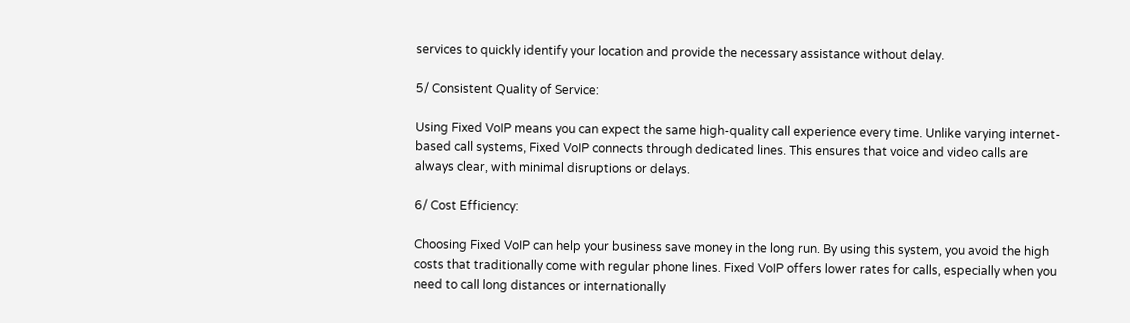services to quickly identify your location and provide the necessary assistance without delay.

5/ Consistent Quality of Service:

Using Fixed VoIP means you can expect the same high-quality call experience every time. Unlike varying internet-based call systems, Fixed VoIP connects through dedicated lines. This ensures that voice and video calls are always clear, with minimal disruptions or delays.

6/ Cost Efficiency:

Choosing Fixed VoIP can help your business save money in the long run. By using this system, you avoid the high costs that traditionally come with regular phone lines. Fixed VoIP offers lower rates for calls, especially when you need to call long distances or internationally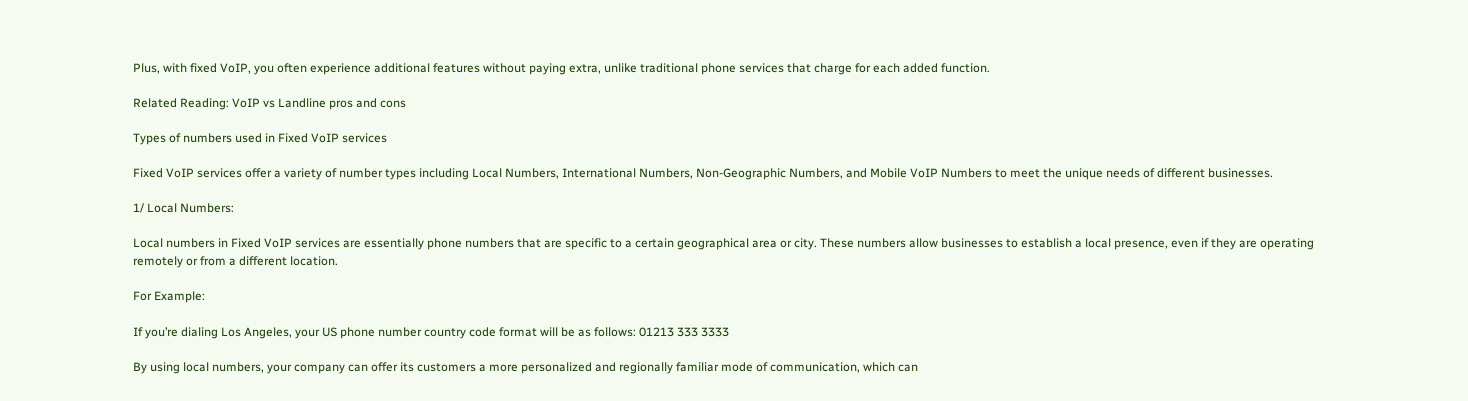Plus, with fixed VoIP, you often experience additional features without paying extra, unlike traditional phone services that charge for each added function.

Related Reading: VoIP vs Landline pros and cons

Types of numbers used in Fixed VoIP services

Fixed VoIP services offer a variety of number types including Local Numbers, International Numbers, Non-Geographic Numbers, and Mobile VoIP Numbers to meet the unique needs of different businesses.

1/ Local Numbers:

Local numbers in Fixed VoIP services are essentially phone numbers that are specific to a certain geographical area or city. These numbers allow businesses to establish a local presence, even if they are operating remotely or from a different location.

For Example:

If you’re dialing Los Angeles, your US phone number country code format will be as follows: 01213 333 3333

By using local numbers, your company can offer its customers a more personalized and regionally familiar mode of communication, which can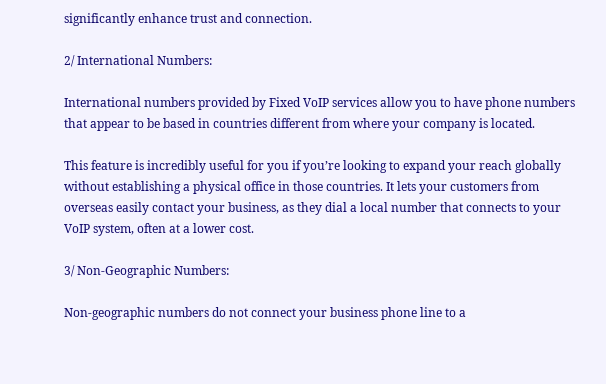significantly enhance trust and connection.

2/ International Numbers:

International numbers provided by Fixed VoIP services allow you to have phone numbers that appear to be based in countries different from where your company is located.

This feature is incredibly useful for you if you’re looking to expand your reach globally without establishing a physical office in those countries. It lets your customers from overseas easily contact your business, as they dial a local number that connects to your VoIP system, often at a lower cost.

3/ Non-Geographic Numbers:

Non-geographic numbers do not connect your business phone line to a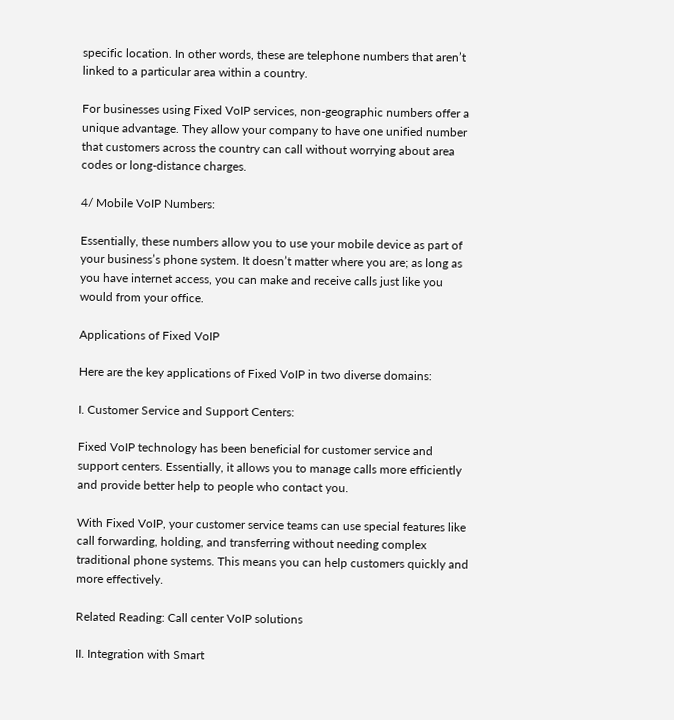specific location. In other words, these are telephone numbers that aren’t linked to a particular area within a country.

For businesses using Fixed VoIP services, non-geographic numbers offer a unique advantage. They allow your company to have one unified number that customers across the country can call without worrying about area codes or long-distance charges.

4/ Mobile VoIP Numbers:

Essentially, these numbers allow you to use your mobile device as part of your business’s phone system. It doesn’t matter where you are; as long as you have internet access, you can make and receive calls just like you would from your office.

Applications of Fixed VoIP

Here are the key applications of Fixed VoIP in two diverse domains:

I. Customer Service and Support Centers:

Fixed VoIP technology has been beneficial for customer service and support centers. Essentially, it allows you to manage calls more efficiently and provide better help to people who contact you.

With Fixed VoIP, your customer service teams can use special features like call forwarding, holding, and transferring without needing complex traditional phone systems. This means you can help customers quickly and more effectively.

Related Reading: Call center VoIP solutions

II. Integration with Smart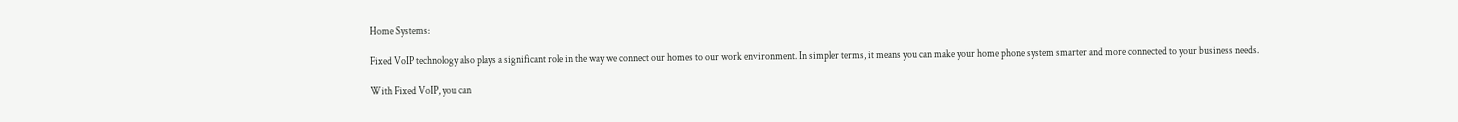Home Systems:

Fixed VoIP technology also plays a significant role in the way we connect our homes to our work environment. In simpler terms, it means you can make your home phone system smarter and more connected to your business needs.

With Fixed VoIP, you can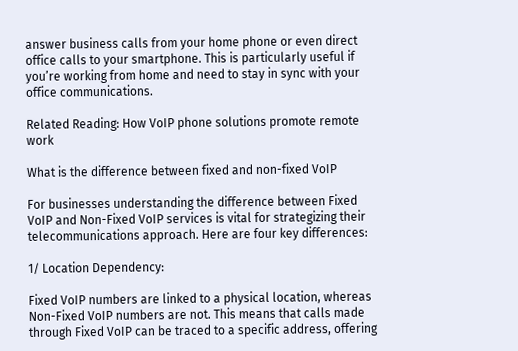answer business calls from your home phone or even direct office calls to your smartphone. This is particularly useful if you’re working from home and need to stay in sync with your office communications.

Related Reading: How VoIP phone solutions promote remote work

What is the difference between fixed and non-fixed VoIP

For businesses understanding the difference between Fixed VoIP and Non-Fixed VoIP services is vital for strategizing their telecommunications approach. Here are four key differences:

1/ Location Dependency:

Fixed VoIP numbers are linked to a physical location, whereas Non-Fixed VoIP numbers are not. This means that calls made through Fixed VoIP can be traced to a specific address, offering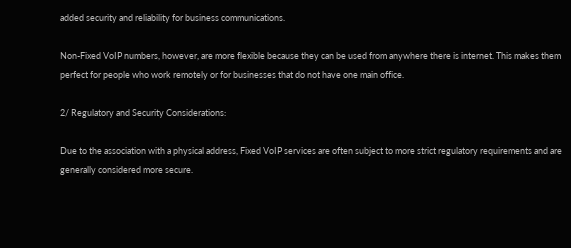added security and reliability for business communications.

Non-Fixed VoIP numbers, however, are more flexible because they can be used from anywhere there is internet. This makes them perfect for people who work remotely or for businesses that do not have one main office.

2/ Regulatory and Security Considerations:

Due to the association with a physical address, Fixed VoIP services are often subject to more strict regulatory requirements and are generally considered more secure.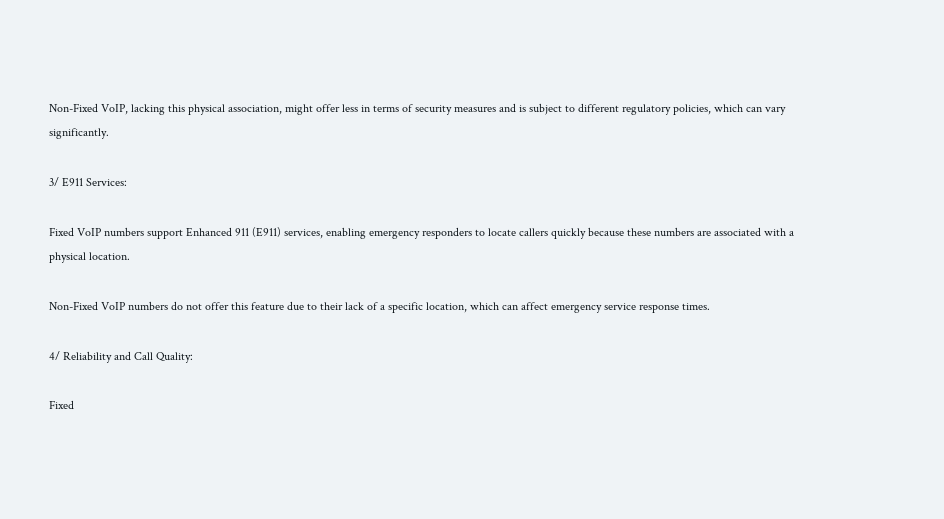Non-Fixed VoIP, lacking this physical association, might offer less in terms of security measures and is subject to different regulatory policies, which can vary significantly.

3/ E911 Services:

Fixed VoIP numbers support Enhanced 911 (E911) services, enabling emergency responders to locate callers quickly because these numbers are associated with a physical location.

Non-Fixed VoIP numbers do not offer this feature due to their lack of a specific location, which can affect emergency service response times.

4/ Reliability and Call Quality:

Fixed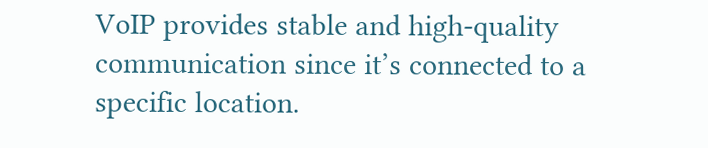VoIP provides stable and high-quality communication since it’s connected to a specific location.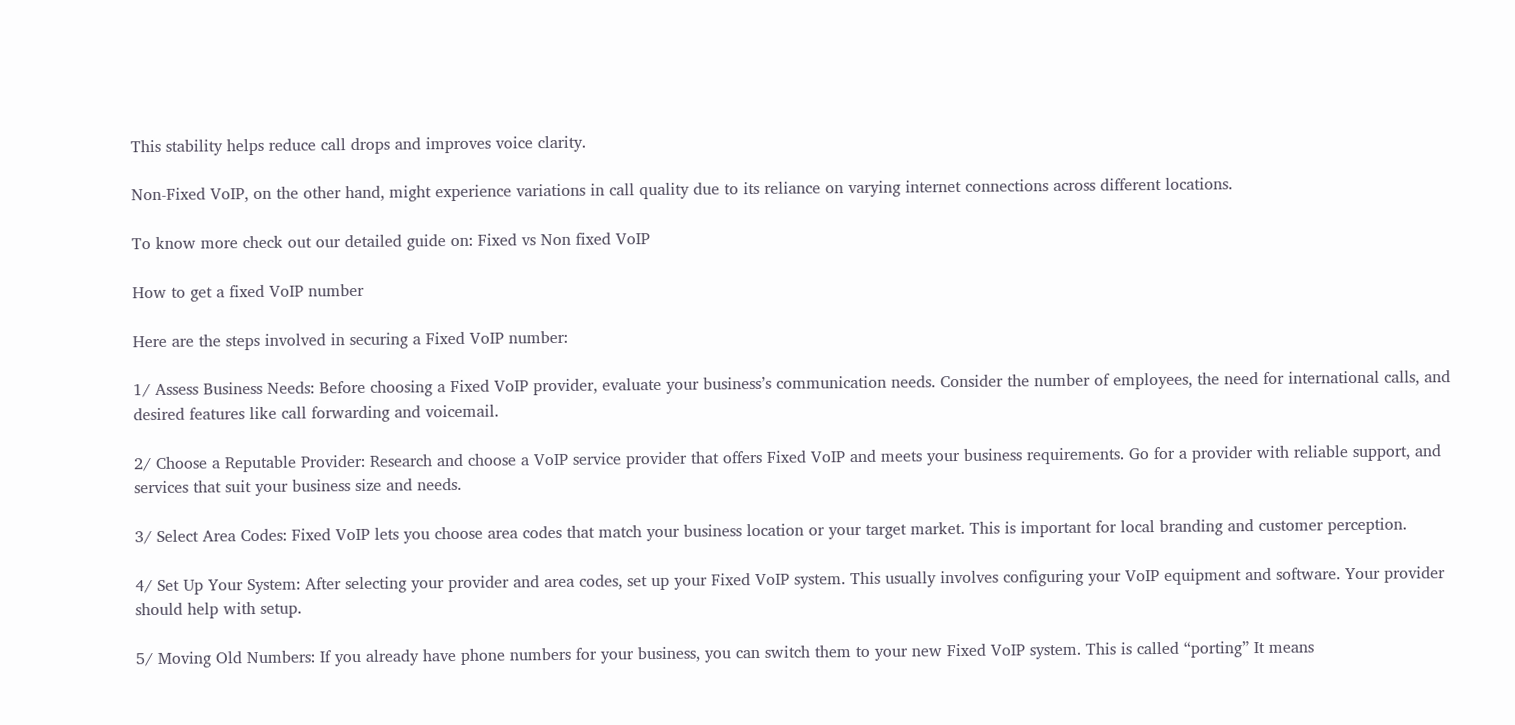This stability helps reduce call drops and improves voice clarity.

Non-Fixed VoIP, on the other hand, might experience variations in call quality due to its reliance on varying internet connections across different locations.

To know more check out our detailed guide on: Fixed vs Non fixed VoIP

How to get a fixed VoIP number

Here are the steps involved in securing a Fixed VoIP number:

1/ Assess Business Needs: Before choosing a Fixed VoIP provider, evaluate your business’s communication needs. Consider the number of employees, the need for international calls, and desired features like call forwarding and voicemail.

2/ Choose a Reputable Provider: Research and choose a VoIP service provider that offers Fixed VoIP and meets your business requirements. Go for a provider with reliable support, and services that suit your business size and needs.

3/ Select Area Codes: Fixed VoIP lets you choose area codes that match your business location or your target market. This is important for local branding and customer perception.

4/ Set Up Your System: After selecting your provider and area codes, set up your Fixed VoIP system. This usually involves configuring your VoIP equipment and software. Your provider should help with setup.

5/ Moving Old Numbers: If you already have phone numbers for your business, you can switch them to your new Fixed VoIP system. This is called “porting” It means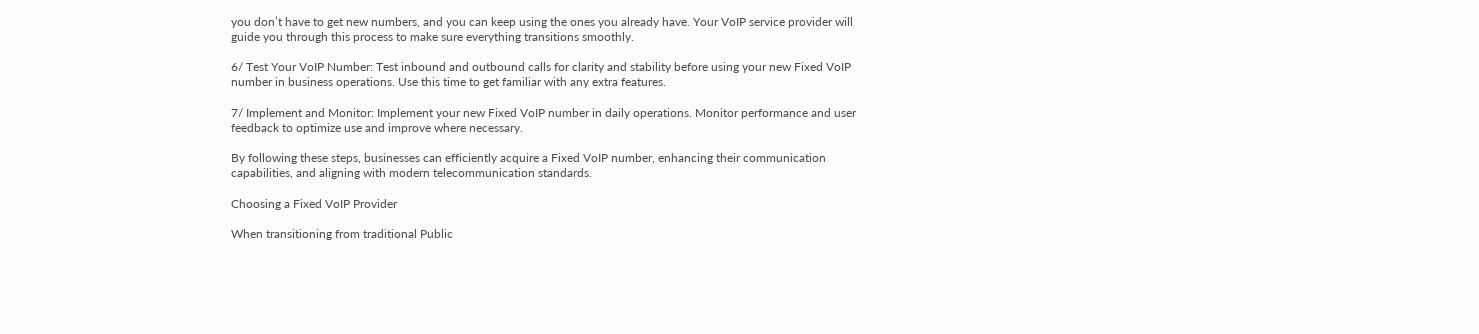you don’t have to get new numbers, and you can keep using the ones you already have. Your VoIP service provider will guide you through this process to make sure everything transitions smoothly.

6/ Test Your VoIP Number: Test inbound and outbound calls for clarity and stability before using your new Fixed VoIP number in business operations. Use this time to get familiar with any extra features.

7/ Implement and Monitor: Implement your new Fixed VoIP number in daily operations. Monitor performance and user feedback to optimize use and improve where necessary.

By following these steps, businesses can efficiently acquire a Fixed VoIP number, enhancing their communication capabilities, and aligning with modern telecommunication standards.

Choosing a Fixed VoIP Provider

When transitioning from traditional Public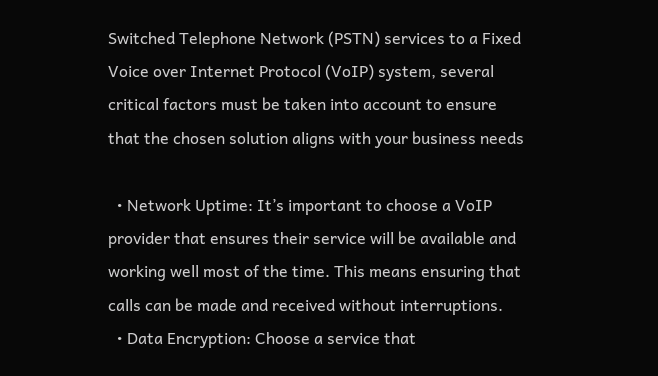Switched Telephone Network (PSTN) services to a Fixed Voice over Internet Protocol (VoIP) system, several critical factors must be taken into account to ensure that the chosen solution aligns with your business needs

  • Network Uptime: It’s important to choose a VoIP provider that ensures their service will be available and working well most of the time. This means ensuring that calls can be made and received without interruptions.
  • Data Encryption: Choose a service that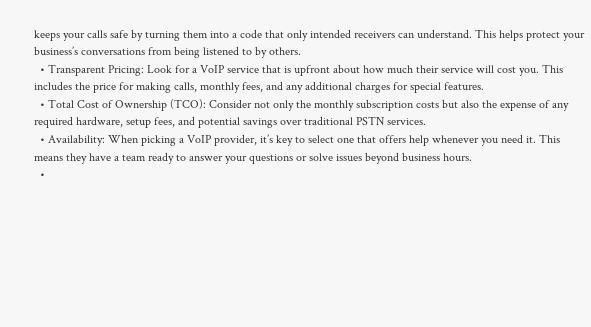keeps your calls safe by turning them into a code that only intended receivers can understand. This helps protect your business’s conversations from being listened to by others.
  • Transparent Pricing: Look for a VoIP service that is upfront about how much their service will cost you. This includes the price for making calls, monthly fees, and any additional charges for special features.
  • Total Cost of Ownership (TCO): Consider not only the monthly subscription costs but also the expense of any required hardware, setup fees, and potential savings over traditional PSTN services.
  • Availability: When picking a VoIP provider, it’s key to select one that offers help whenever you need it. This means they have a team ready to answer your questions or solve issues beyond business hours.
  •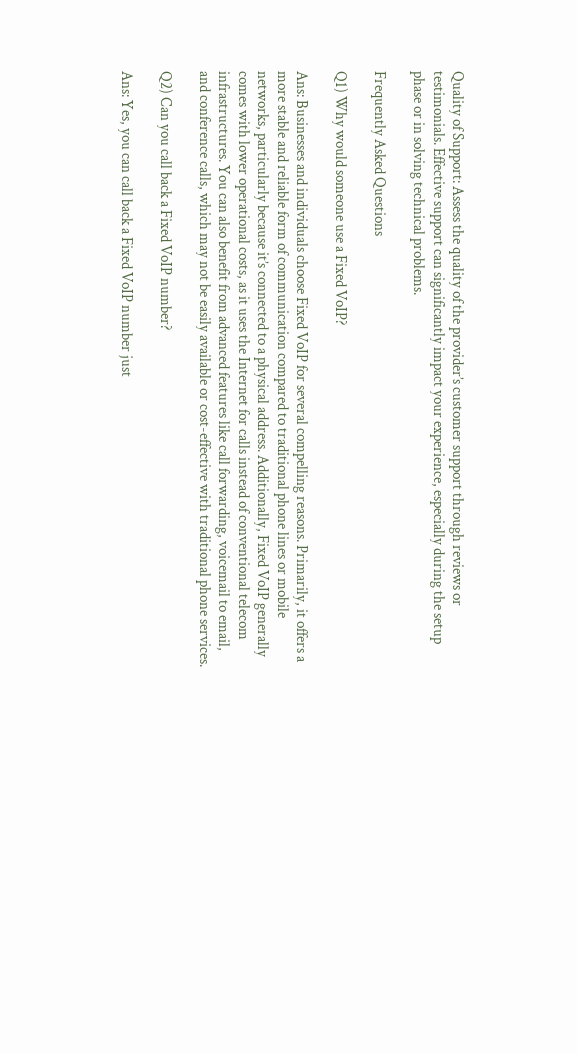Quality of Support: Assess the quality of the provider’s customer support through reviews or testimonials. Effective support can significantly impact your experience, especially during the setup phase or in solving technical problems.

Frequently Asked Questions

Q1) Why would someone use a Fixed VoIP?

Ans: Businesses and individuals choose Fixed VoIP for several compelling reasons. Primarily, it offers a more stable and reliable form of communication compared to traditional phone lines or mobile networks, particularly because it’s connected to a physical address. Additionally, Fixed VoIP generally comes with lower operational costs, as it uses the Internet for calls instead of conventional telecom infrastructures. You can also benefit from advanced features like call forwarding, voicemail to email, and conference calls, which may not be easily available or cost-effective with traditional phone services.

Q2) Can you call back a Fixed VoIP number?

Ans: Yes, you can call back a Fixed VoIP number just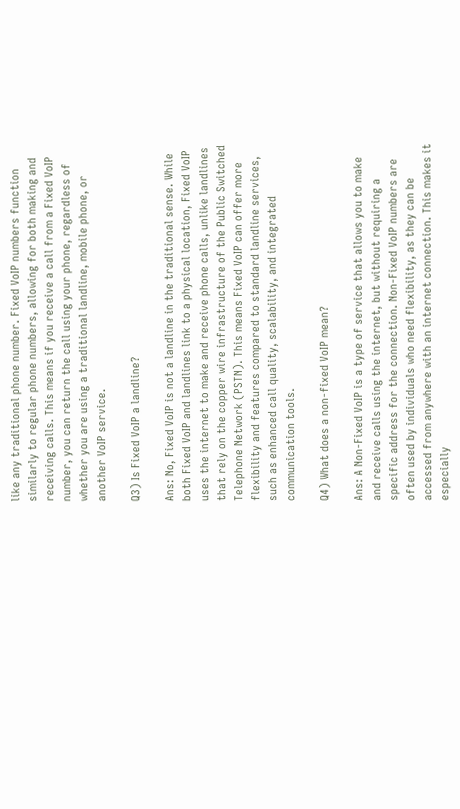like any traditional phone number. Fixed VoIP numbers function similarly to regular phone numbers, allowing for both making and receiving calls. This means if you receive a call from a Fixed VoIP number, you can return the call using your phone, regardless of whether you are using a traditional landline, mobile phone, or another VoIP service.

Q3) Is Fixed VoIP a landline?

Ans: No, Fixed VoIP is not a landline in the traditional sense. While both Fixed VoIP and landlines link to a physical location, Fixed VoIP uses the internet to make and receive phone calls, unlike landlines that rely on the copper wire infrastructure of the Public Switched Telephone Network (PSTN). This means Fixed VoIP can offer more flexibility and features compared to standard landline services, such as enhanced call quality, scalability, and integrated communication tools.

Q4) What does a non-fixed VoIP mean?

Ans: A Non-Fixed VoIP is a type of service that allows you to make and receive calls using the internet, but without requiring a specific address for the connection. Non-Fixed VoIP numbers are often used by individuals who need flexibility, as they can be accessed from anywhere with an internet connection. This makes it especially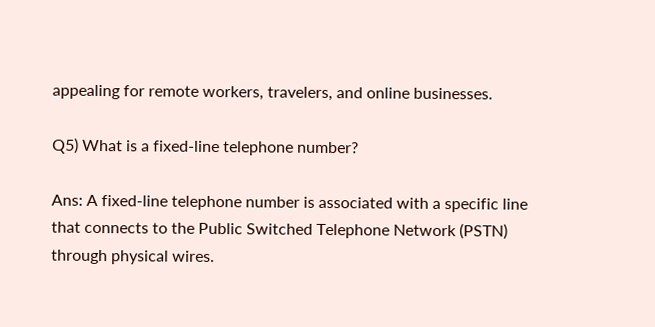appealing for remote workers, travelers, and online businesses.

Q5) What is a fixed-line telephone number?

Ans: A fixed-line telephone number is associated with a specific line that connects to the Public Switched Telephone Network (PSTN) through physical wires.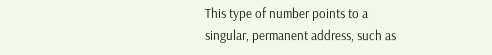This type of number points to a singular, permanent address, such as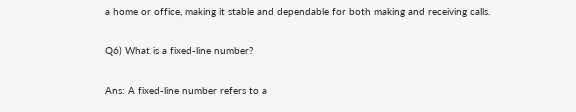a home or office, making it stable and dependable for both making and receiving calls.

Q6) What is a fixed-line number?

Ans: A fixed-line number refers to a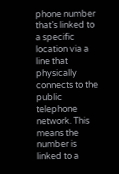phone number that’s linked to a specific location via a line that physically connects to the public telephone network. This means the number is linked to a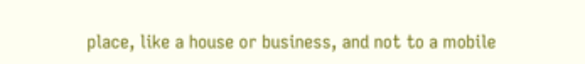place, like a house or business, and not to a mobile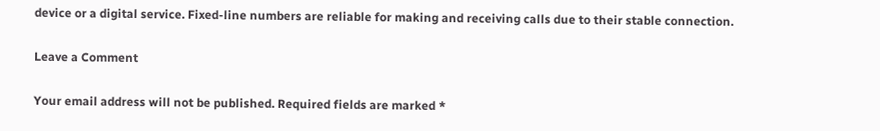device or a digital service. Fixed-line numbers are reliable for making and receiving calls due to their stable connection.

Leave a Comment

Your email address will not be published. Required fields are marked *